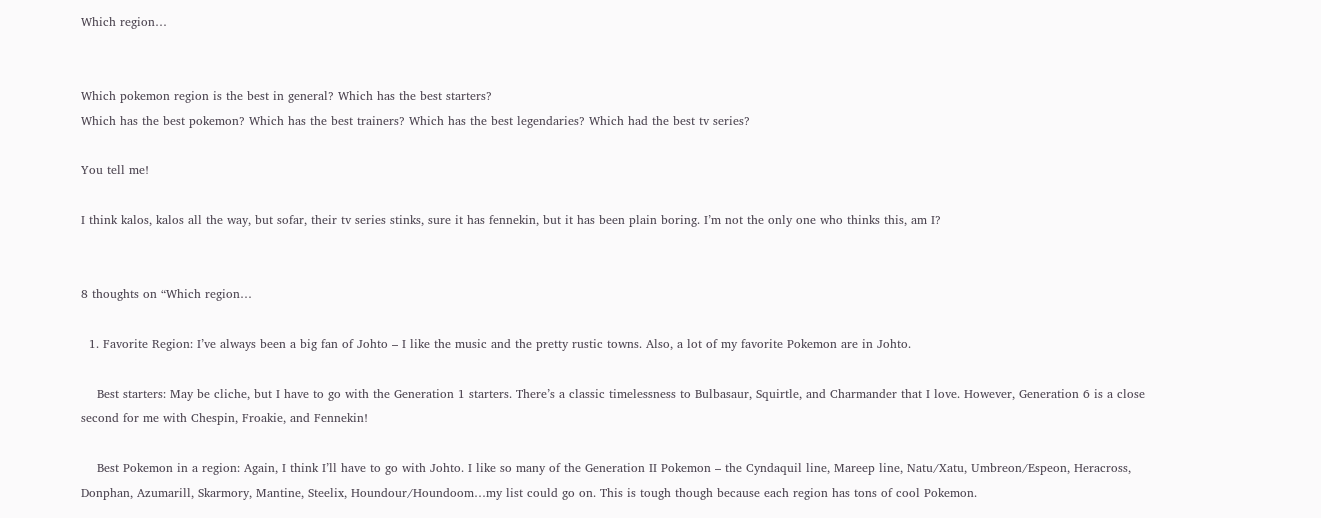Which region…


Which pokemon region is the best in general? Which has the best starters?
Which has the best pokemon? Which has the best trainers? Which has the best legendaries? Which had the best tv series?

You tell me!

I think kalos, kalos all the way, but sofar, their tv series stinks, sure it has fennekin, but it has been plain boring. I’m not the only one who thinks this, am I?


8 thoughts on “Which region…

  1. Favorite Region: I’ve always been a big fan of Johto – I like the music and the pretty rustic towns. Also, a lot of my favorite Pokemon are in Johto.

    Best starters: May be cliche, but I have to go with the Generation 1 starters. There’s a classic timelessness to Bulbasaur, Squirtle, and Charmander that I love. However, Generation 6 is a close second for me with Chespin, Froakie, and Fennekin!

    Best Pokemon in a region: Again, I think I’ll have to go with Johto. I like so many of the Generation II Pokemon – the Cyndaquil line, Mareep line, Natu/Xatu, Umbreon/Espeon, Heracross, Donphan, Azumarill, Skarmory, Mantine, Steelix, Houndour/Houndoom…my list could go on. This is tough though because each region has tons of cool Pokemon.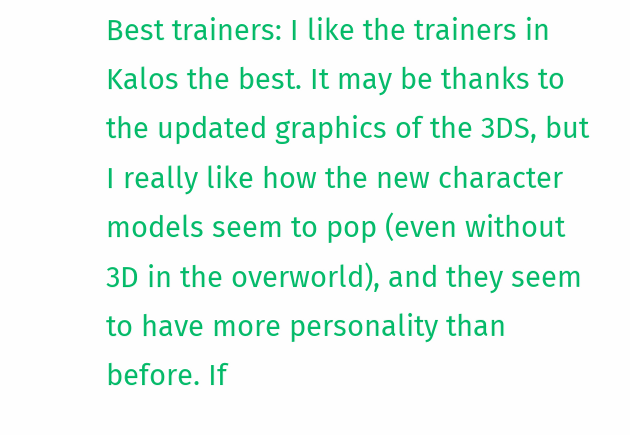Best trainers: I like the trainers in Kalos the best. It may be thanks to the updated graphics of the 3DS, but I really like how the new character models seem to pop (even without 3D in the overworld), and they seem to have more personality than before. If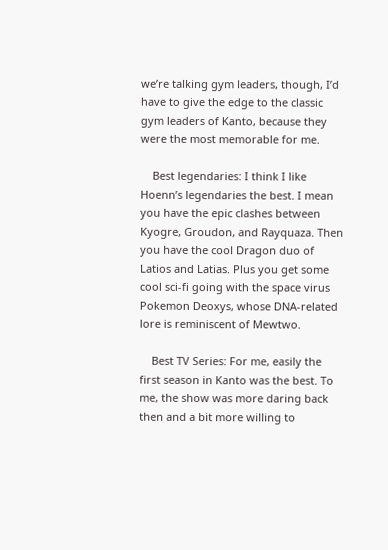we’re talking gym leaders, though, I’d have to give the edge to the classic gym leaders of Kanto, because they were the most memorable for me.

    Best legendaries: I think I like Hoenn’s legendaries the best. I mean you have the epic clashes between Kyogre, Groudon, and Rayquaza. Then you have the cool Dragon duo of Latios and Latias. Plus you get some cool sci-fi going with the space virus Pokemon Deoxys, whose DNA-related lore is reminiscent of Mewtwo.

    Best TV Series: For me, easily the first season in Kanto was the best. To me, the show was more daring back then and a bit more willing to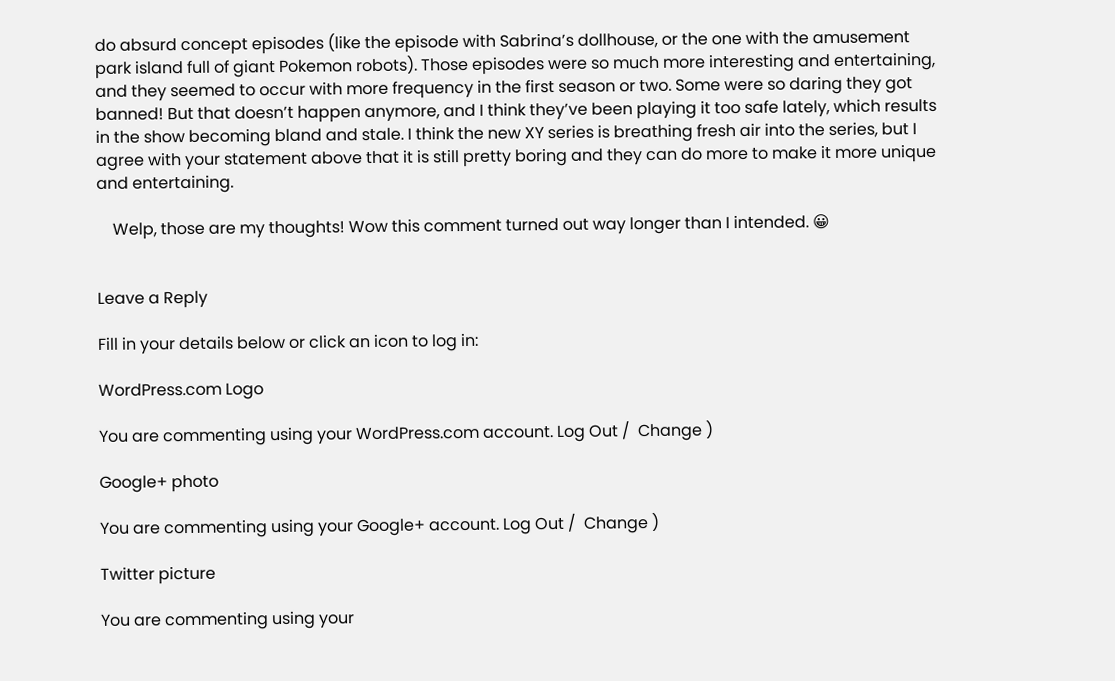do absurd concept episodes (like the episode with Sabrina’s dollhouse, or the one with the amusement park island full of giant Pokemon robots). Those episodes were so much more interesting and entertaining, and they seemed to occur with more frequency in the first season or two. Some were so daring they got banned! But that doesn’t happen anymore, and I think they’ve been playing it too safe lately, which results in the show becoming bland and stale. I think the new XY series is breathing fresh air into the series, but I agree with your statement above that it is still pretty boring and they can do more to make it more unique and entertaining.

    Welp, those are my thoughts! Wow this comment turned out way longer than I intended. 😀


Leave a Reply

Fill in your details below or click an icon to log in:

WordPress.com Logo

You are commenting using your WordPress.com account. Log Out /  Change )

Google+ photo

You are commenting using your Google+ account. Log Out /  Change )

Twitter picture

You are commenting using your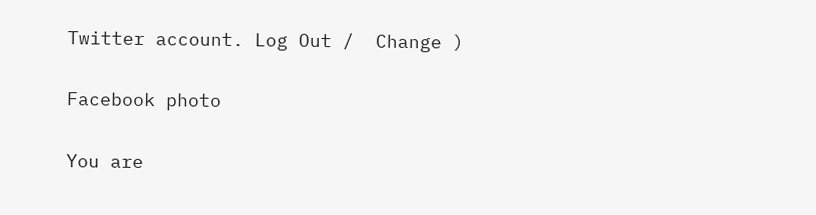Twitter account. Log Out /  Change )

Facebook photo

You are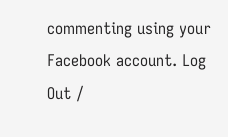commenting using your Facebook account. Log Out /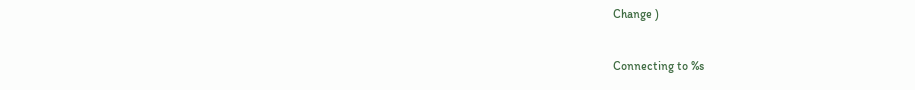Change )


Connecting to %s